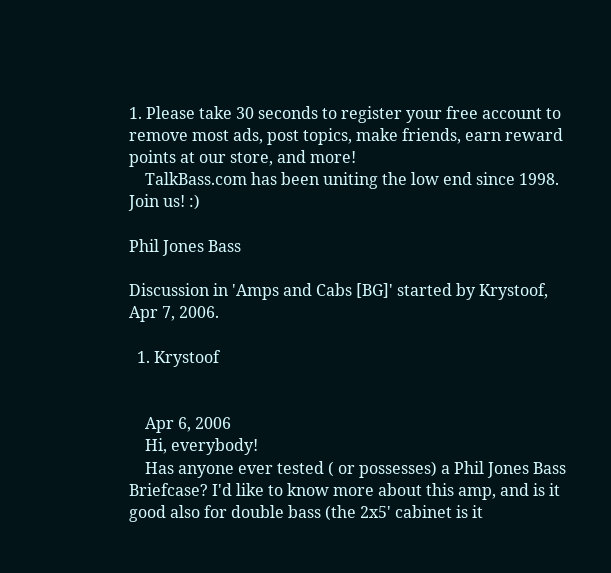1. Please take 30 seconds to register your free account to remove most ads, post topics, make friends, earn reward points at our store, and more!
    TalkBass.com has been uniting the low end since 1998.  Join us! :)

Phil Jones Bass

Discussion in 'Amps and Cabs [BG]' started by Krystoof, Apr 7, 2006.

  1. Krystoof


    Apr 6, 2006
    Hi, everybody!
    Has anyone ever tested ( or possesses) a Phil Jones Bass Briefcase? I'd like to know more about this amp, and is it good also for double bass (the 2x5' cabinet is it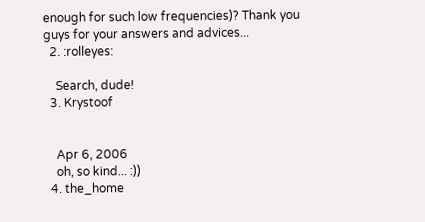enough for such low frequencies)? Thank you guys for your answers and advices...
  2. :rolleyes:

    Search, dude!
  3. Krystoof


    Apr 6, 2006
    oh, so kind... :))
  4. the_home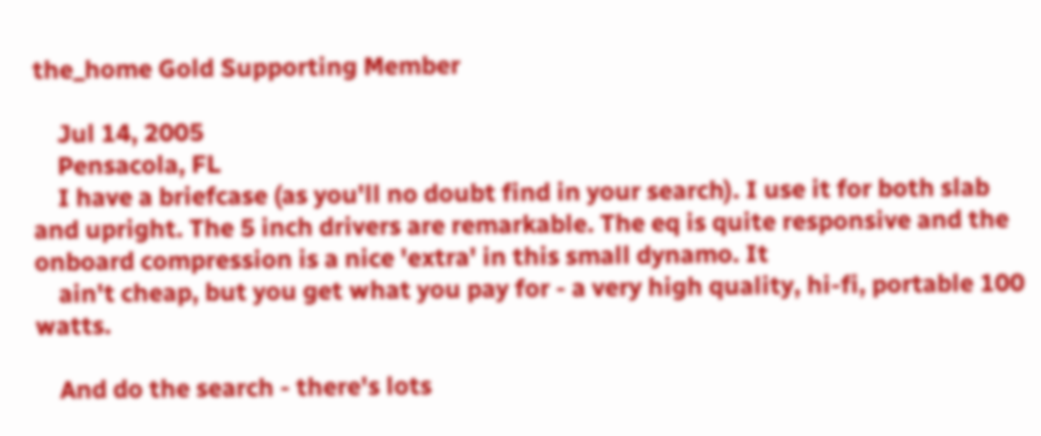the_home Gold Supporting Member

    Jul 14, 2005
    Pensacola, FL
    I have a briefcase (as you'll no doubt find in your search). I use it for both slab and upright. The 5 inch drivers are remarkable. The eq is quite responsive and the onboard compression is a nice 'extra' in this small dynamo. It
    ain't cheap, but you get what you pay for - a very high quality, hi-fi, portable 100 watts.

    And do the search - there's lots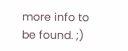more info to be found. ;)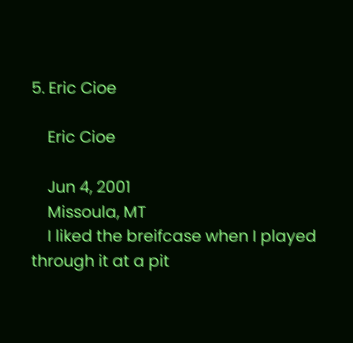5. Eric Cioe

    Eric Cioe

    Jun 4, 2001
    Missoula, MT
    I liked the breifcase when I played through it at a pit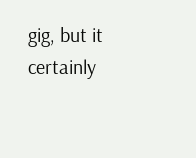gig, but it certainly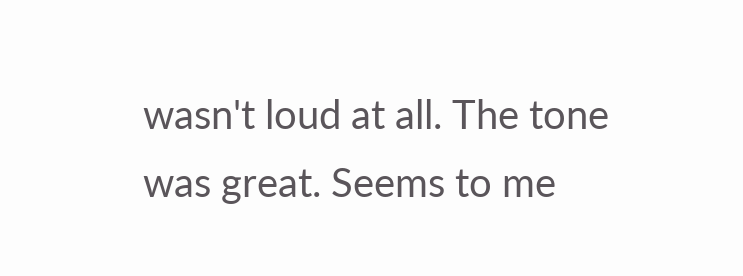wasn't loud at all. The tone was great. Seems to me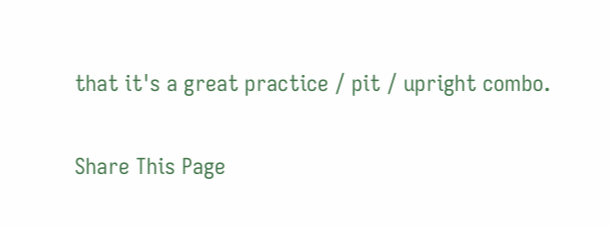that it's a great practice / pit / upright combo.

Share This Page